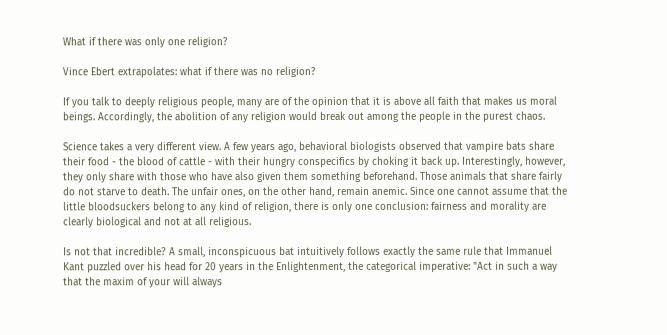What if there was only one religion?

Vince Ebert extrapolates: what if there was no religion?

If you talk to deeply religious people, many are of the opinion that it is above all faith that makes us moral beings. Accordingly, the abolition of any religion would break out among the people in the purest chaos.

Science takes a very different view. A few years ago, behavioral biologists observed that vampire bats share their food - the blood of cattle - with their hungry conspecifics by choking it back up. Interestingly, however, they only share with those who have also given them something beforehand. Those animals that share fairly do not starve to death. The unfair ones, on the other hand, remain anemic. Since one cannot assume that the little bloodsuckers belong to any kind of religion, there is only one conclusion: fairness and morality are clearly biological and not at all religious.

Is not that incredible? A small, inconspicuous bat intuitively follows exactly the same rule that Immanuel Kant puzzled over his head for 20 years in the Enlightenment, the categorical imperative: "Act in such a way that the maxim of your will always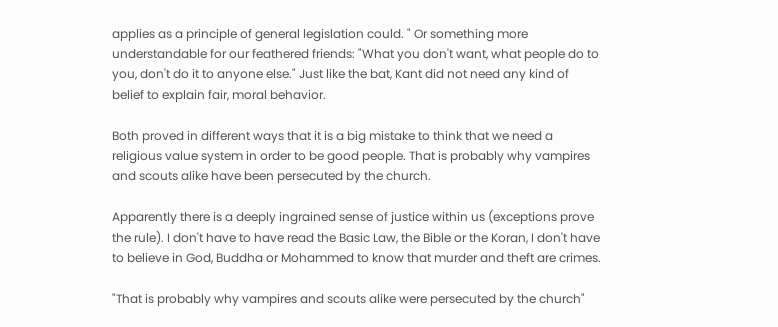applies as a principle of general legislation could. " Or something more understandable for our feathered friends: "What you don't want, what people do to you, don't do it to anyone else." Just like the bat, Kant did not need any kind of belief to explain fair, moral behavior.

Both proved in different ways that it is a big mistake to think that we need a religious value system in order to be good people. That is probably why vampires and scouts alike have been persecuted by the church.

Apparently there is a deeply ingrained sense of justice within us (exceptions prove the rule). I don't have to have read the Basic Law, the Bible or the Koran, I don't have to believe in God, Buddha or Mohammed to know that murder and theft are crimes.

"That is probably why vampires and scouts alike were persecuted by the church"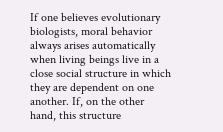If one believes evolutionary biologists, moral behavior always arises automatically when living beings live in a close social structure in which they are dependent on one another. If, on the other hand, this structure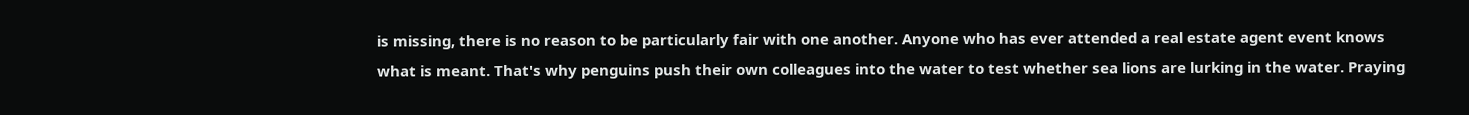is missing, there is no reason to be particularly fair with one another. Anyone who has ever attended a real estate agent event knows what is meant. That's why penguins push their own colleagues into the water to test whether sea lions are lurking in the water. Praying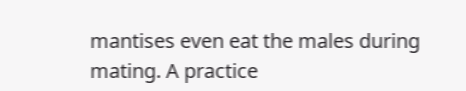mantises even eat the males during mating. A practice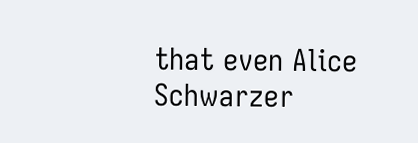that even Alice Schwarzer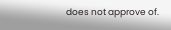does not approve of.